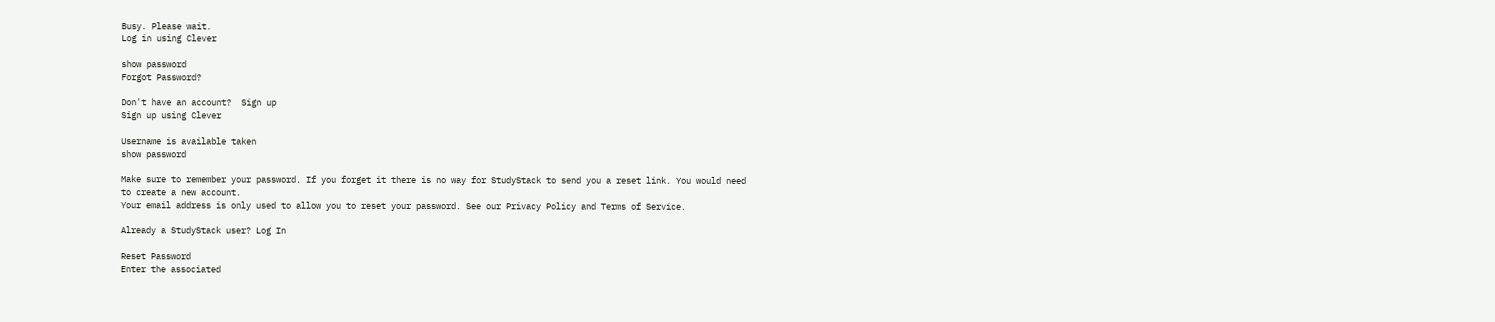Busy. Please wait.
Log in using Clever

show password
Forgot Password?

Don't have an account?  Sign up
Sign up using Clever

Username is available taken
show password

Make sure to remember your password. If you forget it there is no way for StudyStack to send you a reset link. You would need to create a new account.
Your email address is only used to allow you to reset your password. See our Privacy Policy and Terms of Service.

Already a StudyStack user? Log In

Reset Password
Enter the associated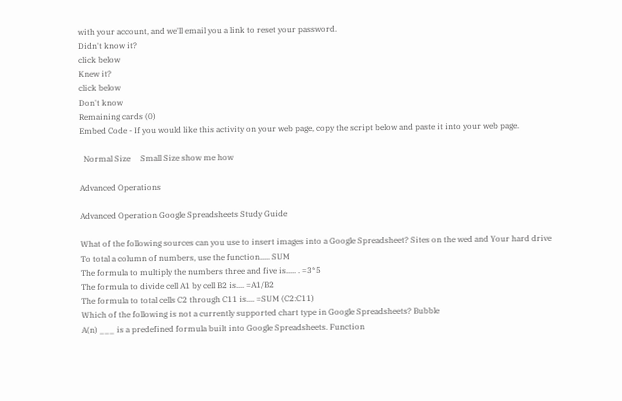with your account, and we'll email you a link to reset your password.
Didn't know it?
click below
Knew it?
click below
Don't know
Remaining cards (0)
Embed Code - If you would like this activity on your web page, copy the script below and paste it into your web page.

  Normal Size     Small Size show me how

Advanced Operations

Advanced Operation Google Spreadsheets Study Guide

What of the following sources can you use to insert images into a Google Spreadsheet? Sites on the wed and Your hard drive
To total a column of numbers, use the function..... SUM
The formula to multiply the numbers three and five is..... . =3*5
The formula to divide cell A1 by cell B2 is.... =A1/B2
The formula to total cells C2 through C11 is.... =SUM (C2:C11)
Which of the following is not a currently supported chart type in Google Spreadsheets? Bubble
A(n) ___ is a predefined formula built into Google Spreadsheets. Function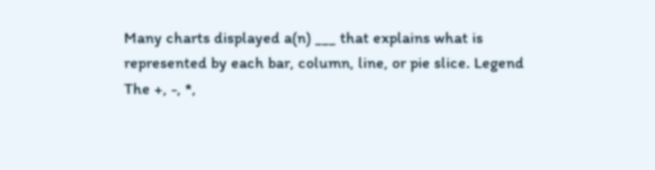Many charts displayed a(n) ___ that explains what is represented by each bar, column, line, or pie slice. Legend
The +, -, *,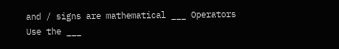and / signs are mathematical ___ Operators
Use the ___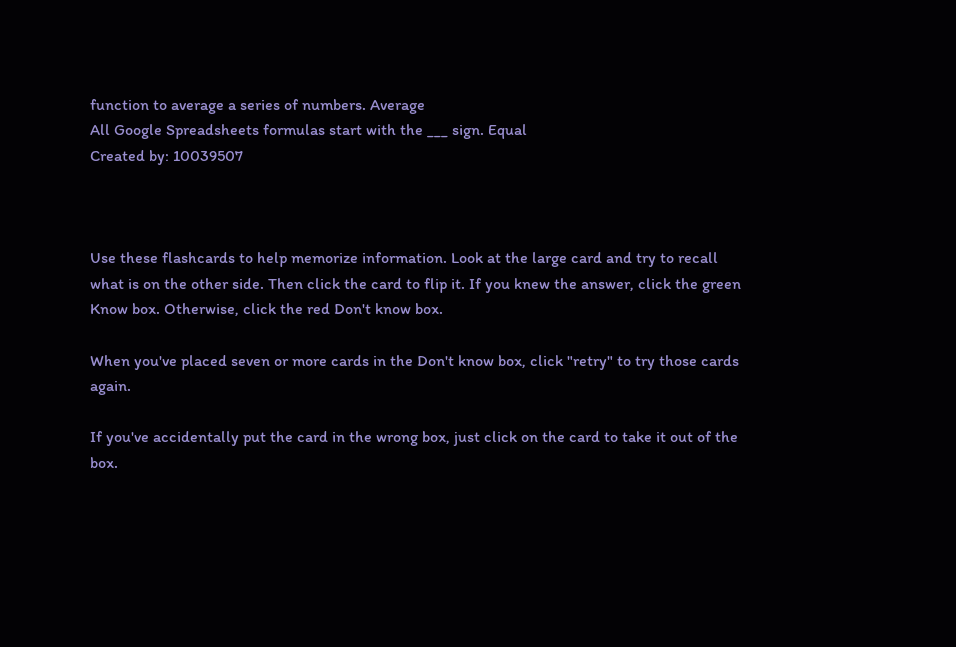function to average a series of numbers. Average
All Google Spreadsheets formulas start with the ___ sign. Equal
Created by: 10039507



Use these flashcards to help memorize information. Look at the large card and try to recall what is on the other side. Then click the card to flip it. If you knew the answer, click the green Know box. Otherwise, click the red Don't know box.

When you've placed seven or more cards in the Don't know box, click "retry" to try those cards again.

If you've accidentally put the card in the wrong box, just click on the card to take it out of the box.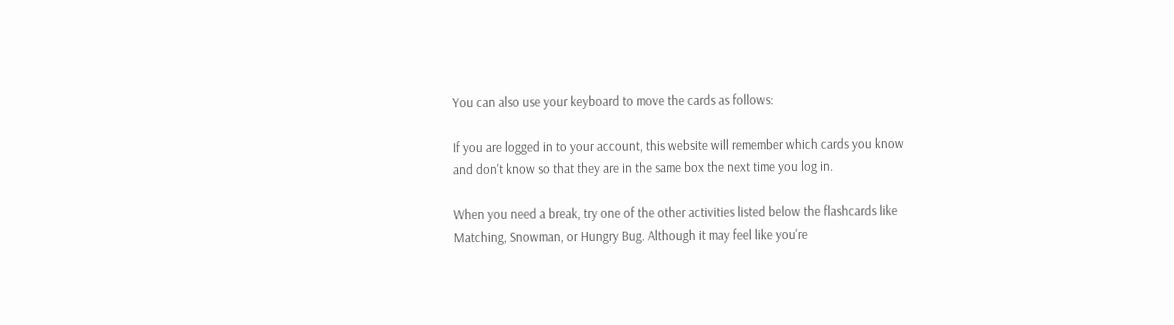You can also use your keyboard to move the cards as follows:

If you are logged in to your account, this website will remember which cards you know and don't know so that they are in the same box the next time you log in.

When you need a break, try one of the other activities listed below the flashcards like Matching, Snowman, or Hungry Bug. Although it may feel like you're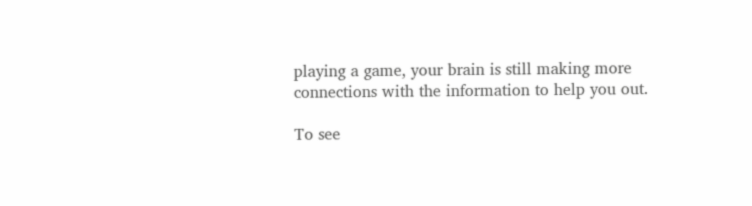playing a game, your brain is still making more connections with the information to help you out.

To see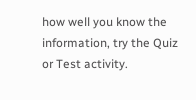how well you know the information, try the Quiz or Test activity.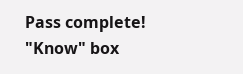Pass complete!
"Know" box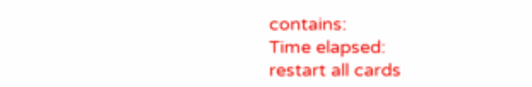contains:
Time elapsed:
restart all cards